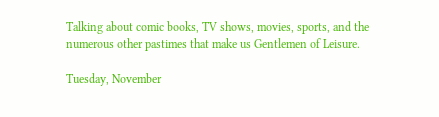Talking about comic books, TV shows, movies, sports, and the numerous other pastimes that make us Gentlemen of Leisure.

Tuesday, November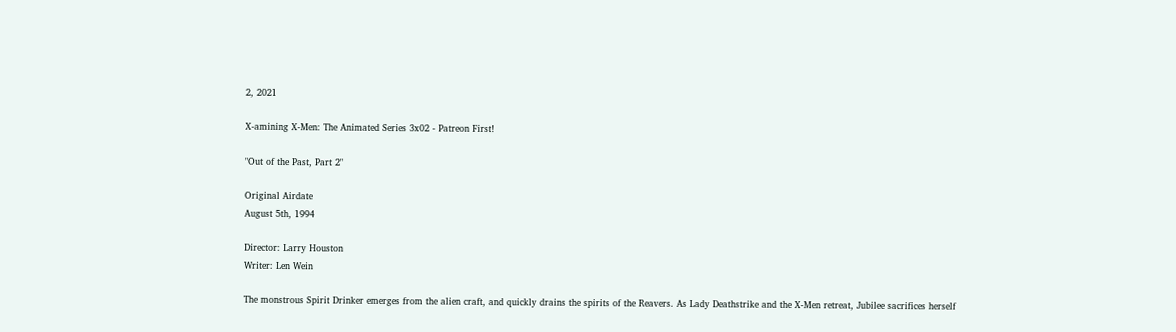2, 2021

X-amining X-Men: The Animated Series 3x02 - Patreon First!

"Out of the Past, Part 2"

Original Airdate
August 5th, 1994

Director: Larry Houston
Writer: Len Wein

The monstrous Spirit Drinker emerges from the alien craft, and quickly drains the spirits of the Reavers. As Lady Deathstrike and the X-Men retreat, Jubilee sacrifices herself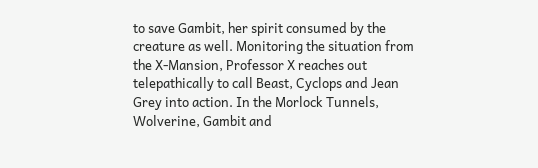to save Gambit, her spirit consumed by the creature as well. Monitoring the situation from the X-Mansion, Professor X reaches out telepathically to call Beast, Cyclops and Jean Grey into action. In the Morlock Tunnels, Wolverine, Gambit and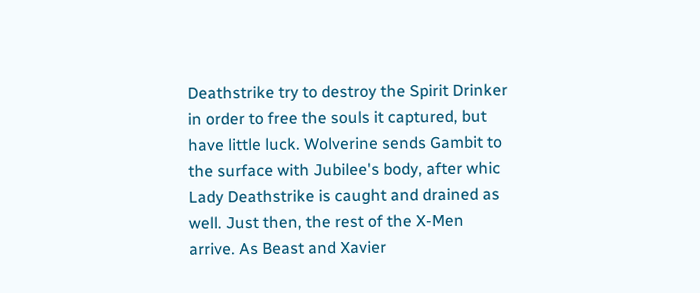Deathstrike try to destroy the Spirit Drinker in order to free the souls it captured, but have little luck. Wolverine sends Gambit to the surface with Jubilee's body, after whic Lady Deathstrike is caught and drained as well. Just then, the rest of the X-Men arrive. As Beast and Xavier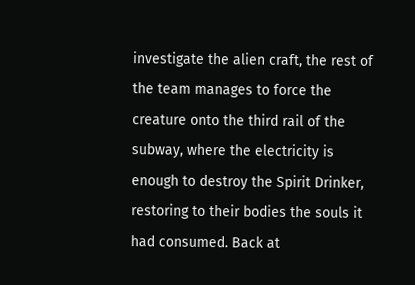investigate the alien craft, the rest of the team manages to force the creature onto the third rail of the subway, where the electricity is enough to destroy the Spirit Drinker, restoring to their bodies the souls it had consumed. Back at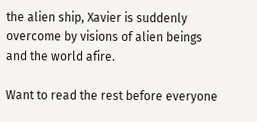the alien ship, Xavier is suddenly overcome by visions of alien beings and the world afire.

Want to read the rest before everyone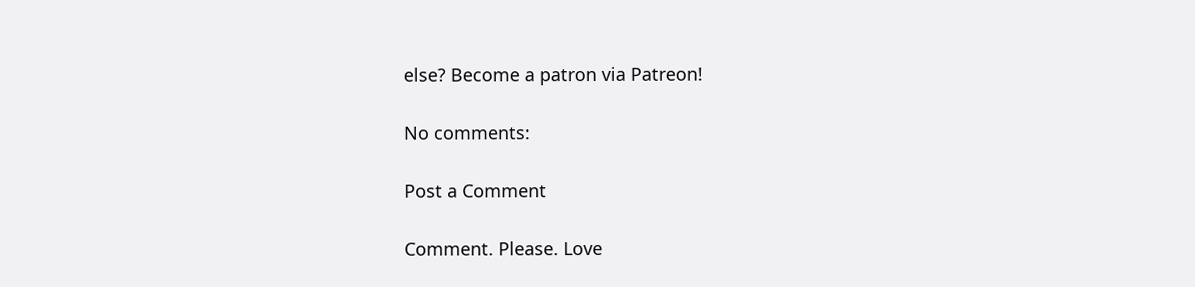else? Become a patron via Patreon!

No comments:

Post a Comment

Comment. Please. Love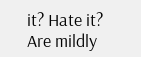it? Hate it? Are mildly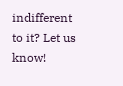indifferent to it? Let us know!